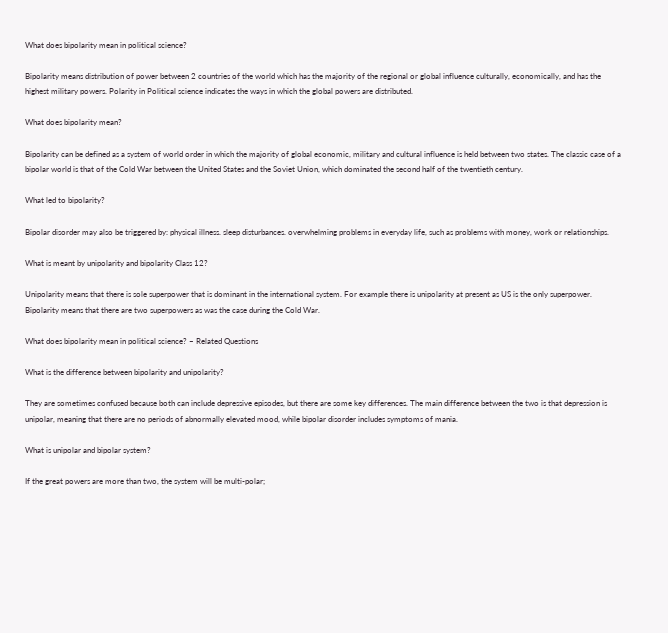What does bipolarity mean in political science?

Bipolarity means distribution of power between 2 countries of the world which has the majority of the regional or global influence culturally, economically, and has the highest military powers. Polarity in Political science indicates the ways in which the global powers are distributed.

What does bipolarity mean?

Bipolarity can be defined as a system of world order in which the majority of global economic, military and cultural influence is held between two states. The classic case of a bipolar world is that of the Cold War between the United States and the Soviet Union, which dominated the second half of the twentieth century.

What led to bipolarity?

Bipolar disorder may also be triggered by: physical illness. sleep disturbances. overwhelming problems in everyday life, such as problems with money, work or relationships.

What is meant by unipolarity and bipolarity Class 12?

Unipolarity means that there is sole superpower that is dominant in the international system. For example there is unipolarity at present as US is the only superpower. Bipolarity means that there are two superpowers as was the case during the Cold War.

What does bipolarity mean in political science? – Related Questions

What is the difference between bipolarity and unipolarity?

They are sometimes confused because both can include depressive episodes, but there are some key differences. The main difference between the two is that depression is unipolar, meaning that there are no periods of abnormally elevated mood, while bipolar disorder includes symptoms of mania.

What is unipolar and bipolar system?

If the great powers are more than two, the system will be multi-polar;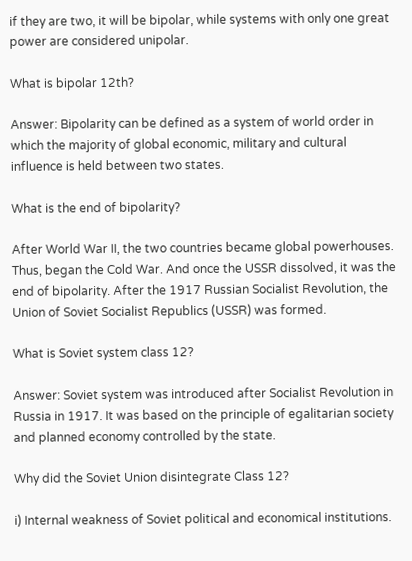if they are two, it will be bipolar, while systems with only one great power are considered unipolar.

What is bipolar 12th?

Answer: Bipolarity can be defined as a system of world order in which the majority of global economic, military and cultural influence is held between two states.

What is the end of bipolarity?

After World War II, the two countries became global powerhouses. Thus, began the Cold War. And once the USSR dissolved, it was the end of bipolarity. After the 1917 Russian Socialist Revolution, the Union of Soviet Socialist Republics (USSR) was formed.

What is Soviet system class 12?

Answer: Soviet system was introduced after Socialist Revolution in Russia in 1917. It was based on the principle of egalitarian society and planned economy controlled by the state.

Why did the Soviet Union disintegrate Class 12?

i) Internal weakness of Soviet political and economical institutions.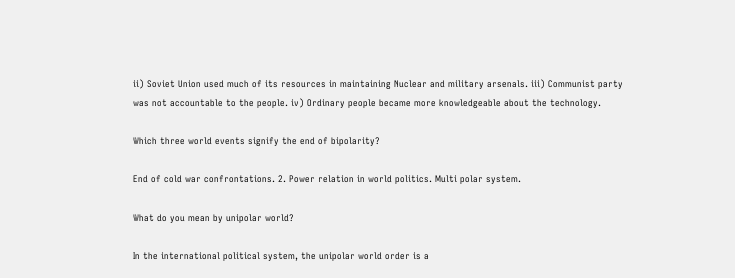ii) Soviet Union used much of its resources in maintaining Nuclear and military arsenals. iii) Communist party was not accountable to the people. iv) Ordinary people became more knowledgeable about the technology.

Which three world events signify the end of bipolarity?

End of cold war confrontations. 2. Power relation in world politics. Multi polar system.

What do you mean by unipolar world?

In the international political system, the unipolar world order is a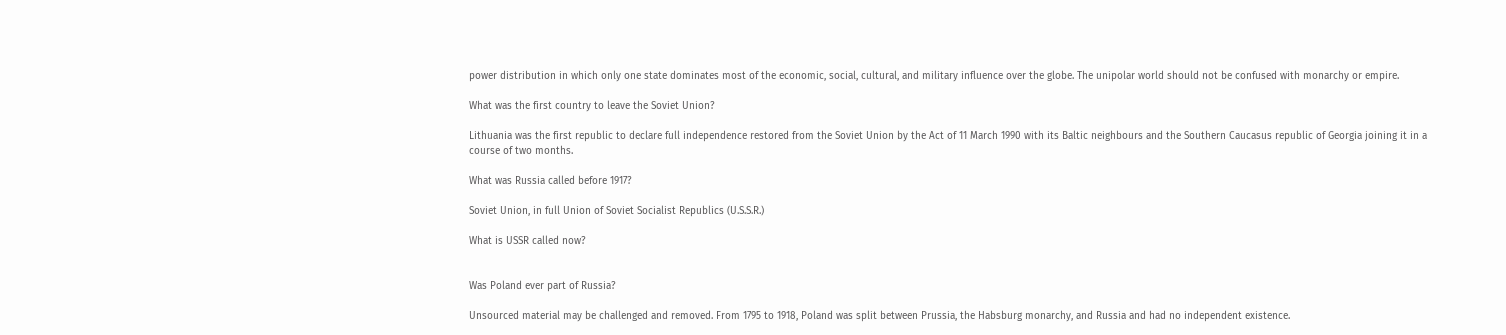power distribution in which only one state dominates most of the economic, social, cultural, and military influence over the globe. The unipolar world should not be confused with monarchy or empire.

What was the first country to leave the Soviet Union?

Lithuania was the first republic to declare full independence restored from the Soviet Union by the Act of 11 March 1990 with its Baltic neighbours and the Southern Caucasus republic of Georgia joining it in a course of two months.

What was Russia called before 1917?

Soviet Union, in full Union of Soviet Socialist Republics (U.S.S.R.)

What is USSR called now?


Was Poland ever part of Russia?

Unsourced material may be challenged and removed. From 1795 to 1918, Poland was split between Prussia, the Habsburg monarchy, and Russia and had no independent existence.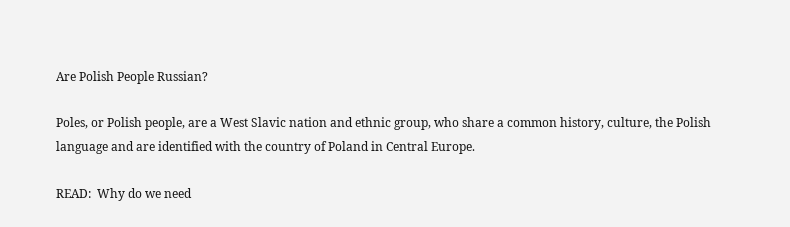Are Polish People Russian?

Poles, or Polish people, are a West Slavic nation and ethnic group, who share a common history, culture, the Polish language and are identified with the country of Poland in Central Europe.

READ:  Why do we need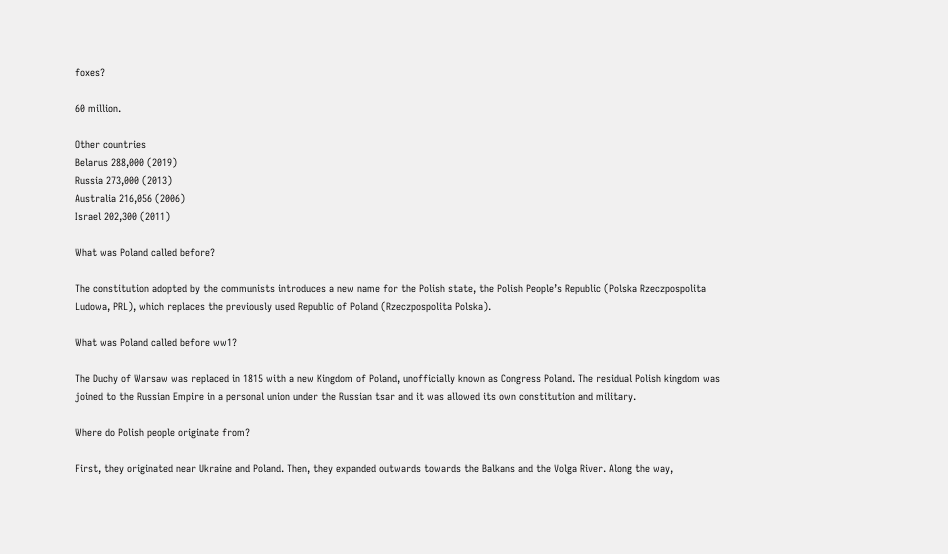foxes?

60 million.

Other countries
Belarus 288,000 (2019)
Russia 273,000 (2013)
Australia 216,056 (2006)
Israel 202,300 (2011)

What was Poland called before?

The constitution adopted by the communists introduces a new name for the Polish state, the Polish People’s Republic (Polska Rzeczpospolita Ludowa, PRL), which replaces the previously used Republic of Poland (Rzeczpospolita Polska).

What was Poland called before ww1?

The Duchy of Warsaw was replaced in 1815 with a new Kingdom of Poland, unofficially known as Congress Poland. The residual Polish kingdom was joined to the Russian Empire in a personal union under the Russian tsar and it was allowed its own constitution and military.

Where do Polish people originate from?

First, they originated near Ukraine and Poland. Then, they expanded outwards towards the Balkans and the Volga River. Along the way,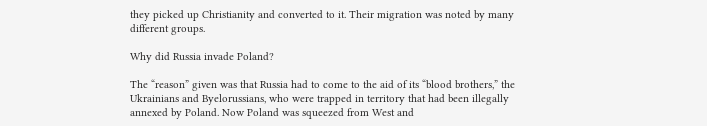they picked up Christianity and converted to it. Their migration was noted by many different groups.

Why did Russia invade Poland?

The “reason” given was that Russia had to come to the aid of its “blood brothers,” the Ukrainians and Byelorussians, who were trapped in territory that had been illegally annexed by Poland. Now Poland was squeezed from West and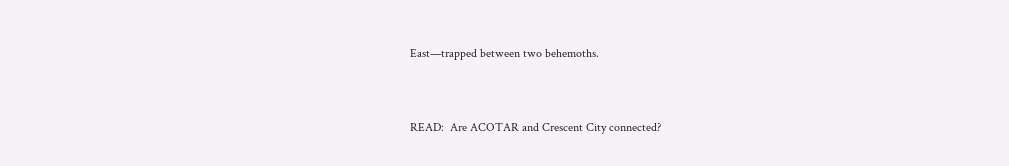East—trapped between two behemoths.


READ:  Are ACOTAR and Crescent City connected?